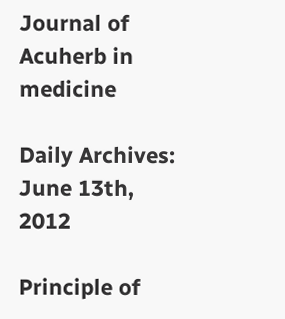Journal of Acuherb in medicine

Daily Archives: June 13th, 2012

Principle of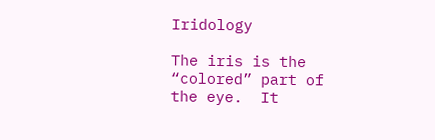Iridology

The iris is the “colored” part of the eye.  It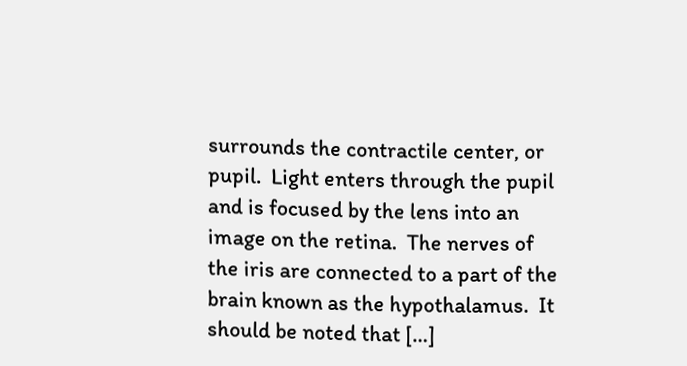surrounds the contractile center, or pupil.  Light enters through the pupil and is focused by the lens into an image on the retina.  The nerves of the iris are connected to a part of the brain known as the hypothalamus.  It should be noted that […]